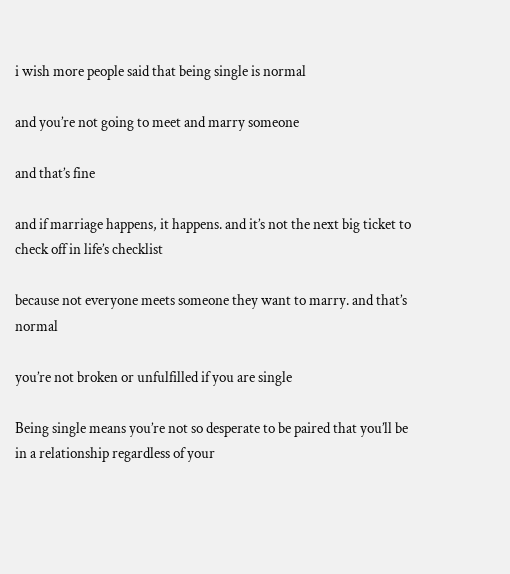i wish more people said that being single is normal

and you’re not going to meet and marry someone

and that’s fine

and if marriage happens, it happens. and it’s not the next big ticket to check off in life’s checklist

because not everyone meets someone they want to marry. and that’s normal

you’re not broken or unfulfilled if you are single

Being single means you’re not so desperate to be paired that you’ll be in a relationship regardless of your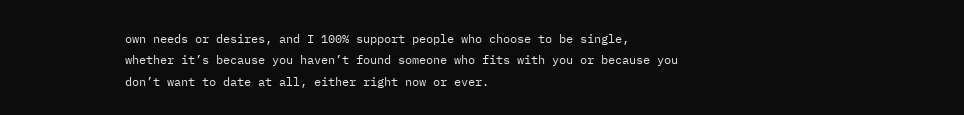own needs or desires, and I 100% support people who choose to be single, whether it’s because you haven’t found someone who fits with you or because you don’t want to date at all, either right now or ever.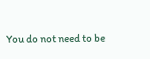You do not need to be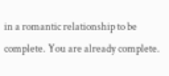in a romantic relationship to be complete. You are already complete.